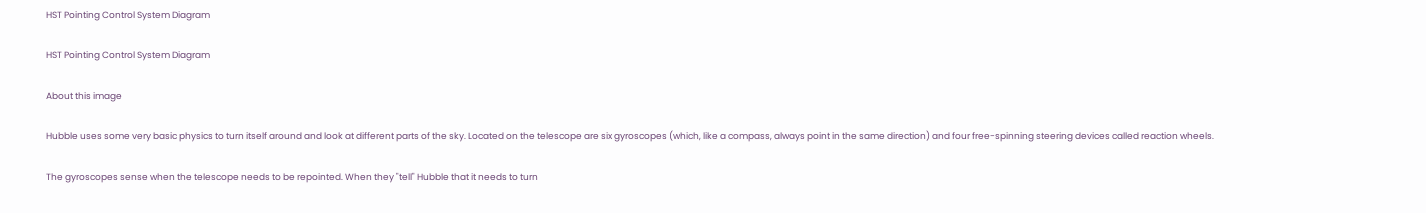HST Pointing Control System Diagram

HST Pointing Control System Diagram

About this image

Hubble uses some very basic physics to turn itself around and look at different parts of the sky. Located on the telescope are six gyroscopes (which, like a compass, always point in the same direction) and four free-spinning steering devices called reaction wheels.

The gyroscopes sense when the telescope needs to be repointed. When they "tell" Hubble that it needs to turn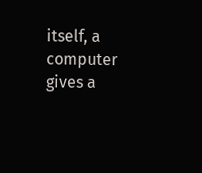itself, a computer gives a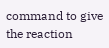command to give the reaction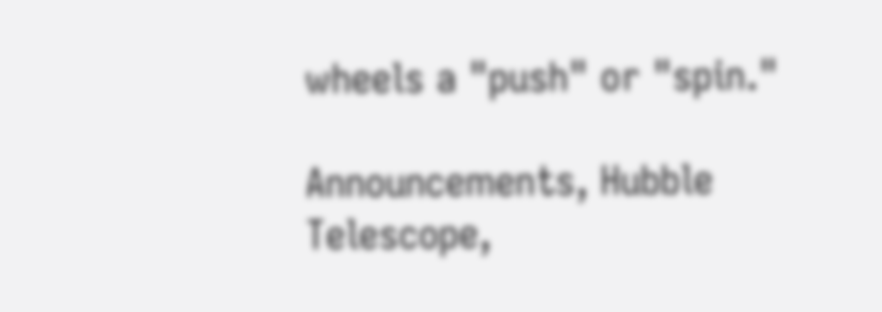wheels a "push" or "spin."

Announcements, Hubble Telescope,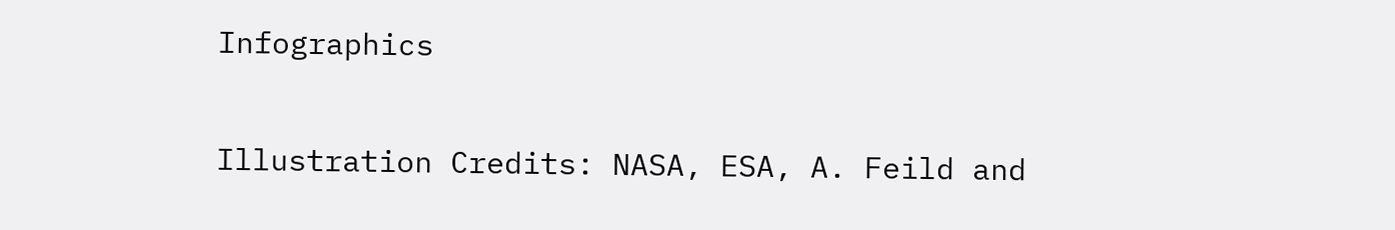Infographics


Illustration Credits: NASA, ESA, A. Feild and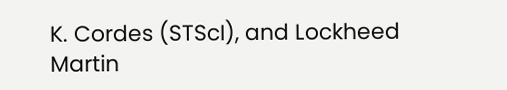K. Cordes (STScI), and Lockheed Martin